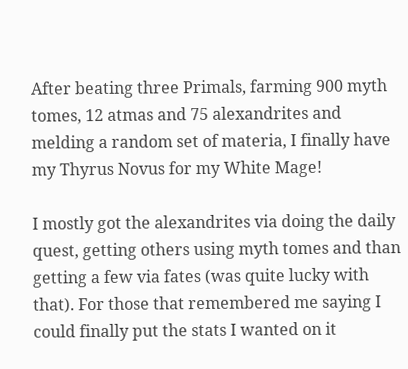After beating three Primals, farming 900 myth tomes, 12 atmas and 75 alexandrites and melding a random set of materia, I finally have my Thyrus Novus for my White Mage!

I mostly got the alexandrites via doing the daily quest, getting others using myth tomes and than getting a few via fates (was quite lucky with that). For those that remembered me saying I could finally put the stats I wanted on it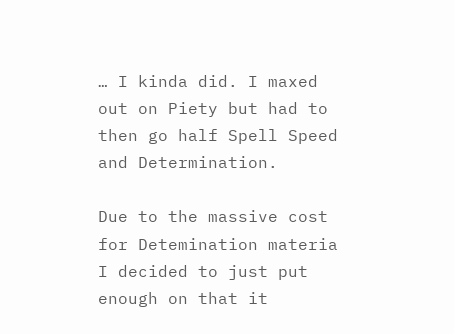… I kinda did. I maxed out on Piety but had to then go half Spell Speed and Determination.

Due to the massive cost for Detemination materia I decided to just put enough on that it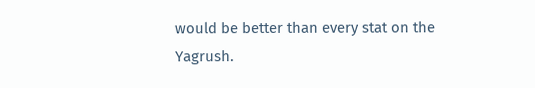would be better than every stat on the Yagrush.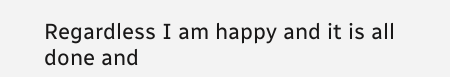Regardless I am happy and it is all done and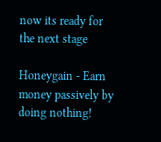now its ready for the next stage

Honeygain - Earn money passively by doing nothing!